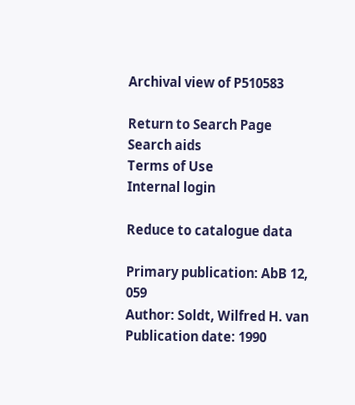Archival view of P510583

Return to Search Page
Search aids
Terms of Use
Internal login

Reduce to catalogue data

Primary publication: AbB 12, 059
Author: Soldt, Wilfred H. van
Publication date: 1990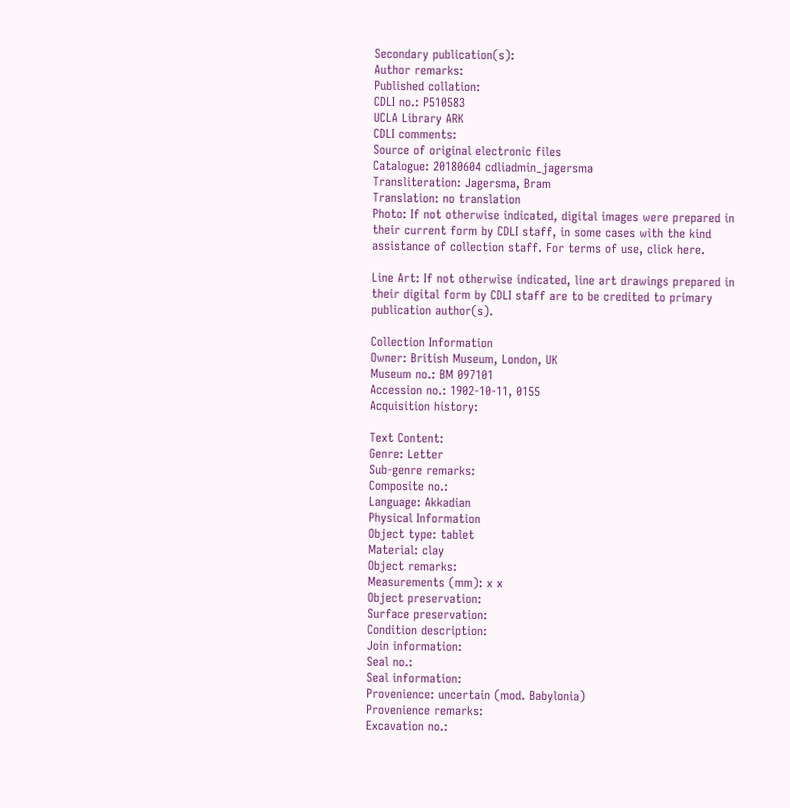Secondary publication(s):
Author remarks:
Published collation:
CDLI no.: P510583
UCLA Library ARK
CDLI comments:
Source of original electronic files
Catalogue: 20180604 cdliadmin_jagersma
Transliteration: Jagersma, Bram
Translation: no translation
Photo: If not otherwise indicated, digital images were prepared in their current form by CDLI staff, in some cases with the kind assistance of collection staff. For terms of use, click here.

Line Art: If not otherwise indicated, line art drawings prepared in their digital form by CDLI staff are to be credited to primary publication author(s).

Collection Information
Owner: British Museum, London, UK
Museum no.: BM 097101
Accession no.: 1902-10-11, 0155
Acquisition history:

Text Content:
Genre: Letter
Sub-genre remarks:
Composite no.:
Language: Akkadian
Physical Information
Object type: tablet
Material: clay
Object remarks:
Measurements (mm): x x
Object preservation:
Surface preservation:
Condition description:
Join information:
Seal no.:
Seal information:
Provenience: uncertain (mod. Babylonia)
Provenience remarks:
Excavation no.: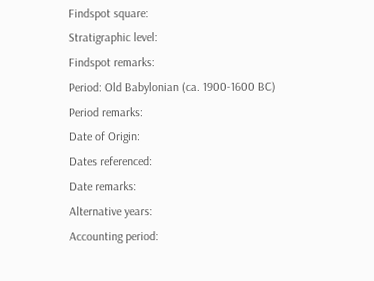Findspot square:
Stratigraphic level:
Findspot remarks:
Period: Old Babylonian (ca. 1900-1600 BC)
Period remarks:
Date of Origin:
Dates referenced:
Date remarks:
Alternative years:
Accounting period: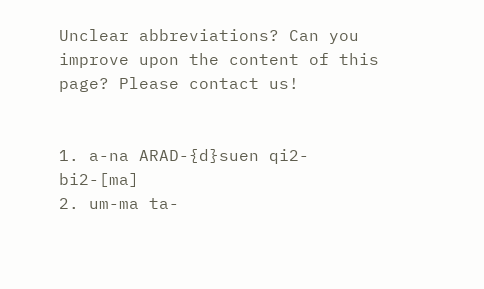Unclear abbreviations? Can you improve upon the content of this page? Please contact us!


1. a-na ARAD-{d}suen qi2-bi2-[ma]
2. um-ma ta-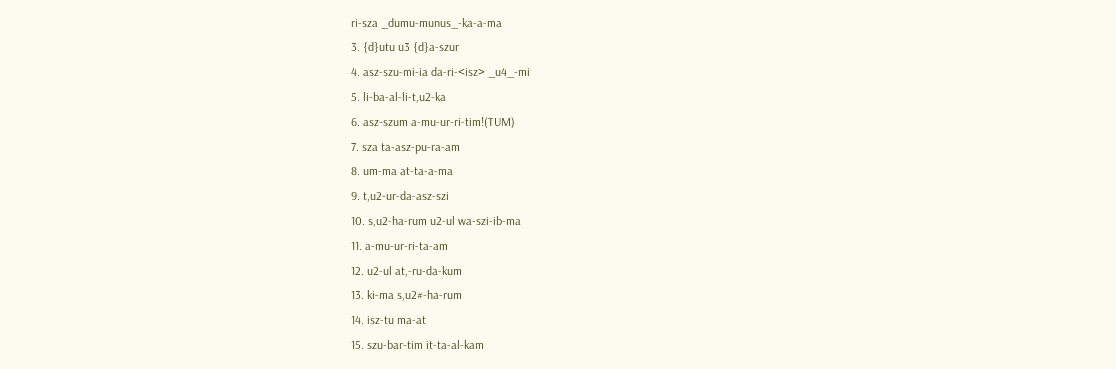ri-sza _dumu-munus_-ka-a-ma
3. {d}utu u3 {d}a-szur
4. asz-szu-mi-ia da-ri-<isz> _u4_-mi
5. li-ba-al-li-t,u2-ka
6. asz-szum a-mu-ur-ri-tim!(TUM)
7. sza ta-asz-pu-ra-am
8. um-ma at-ta-a-ma
9. t,u2-ur-da-asz-szi
10. s,u2-ha-rum u2-ul wa-szi-ib-ma
11. a-mu-ur-ri-ta-am
12. u2-ul at,-ru-da-kum
13. ki-ma s,u2#-ha-rum
14. isz-tu ma-at
15. szu-bar-tim it-ta-al-kam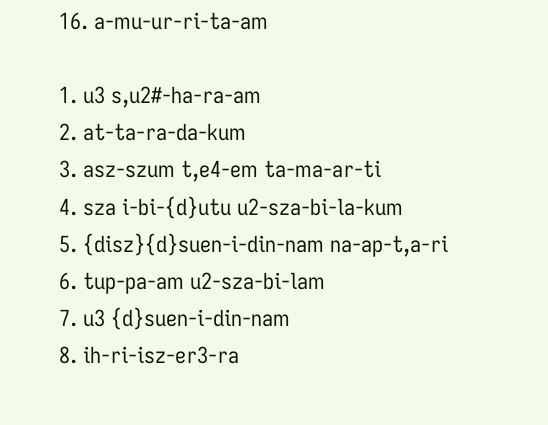16. a-mu-ur-ri-ta-am

1. u3 s,u2#-ha-ra-am
2. at-ta-ra-da-kum
3. asz-szum t,e4-em ta-ma-ar-ti
4. sza i-bi-{d}utu u2-sza-bi-la-kum
5. {disz}{d}suen-i-din-nam na-ap-t,a-ri
6. tup-pa-am u2-sza-bi-lam
7. u3 {d}suen-i-din-nam
8. ih-ri-isz-er3-ra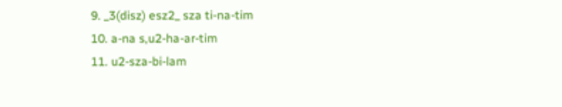9. _3(disz) esz2_ sza ti-na-tim
10. a-na s,u2-ha-ar-tim
11. u2-sza-bi-lam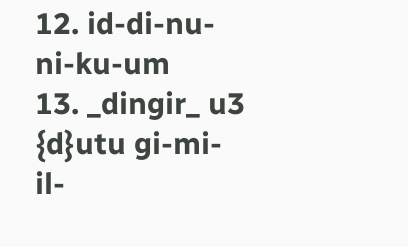12. id-di-nu-ni-ku-um
13. _dingir_ u3 {d}utu gi-mi-il-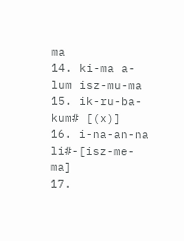ma
14. ki-ma a-lum isz-mu-ma
15. ik-ru-ba-kum# [(x)]
16. i-na-an-na li#-[isz-me-ma]
17.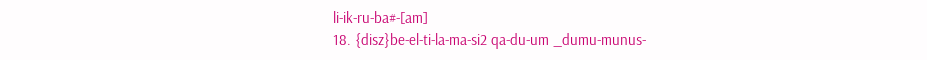li-ik-ru-ba#-[am]
18. {disz}be-el-ti-la-ma-si2 qa-du-um _dumu-munus-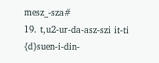mesz_-sza#
19. t,u2-ur-da-asz-szi it-ti {d}suen-i-din-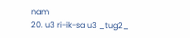nam
20. u3 ri-ik-sa u3 _tug2_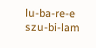lu-ba-re-e szu-bi-lam